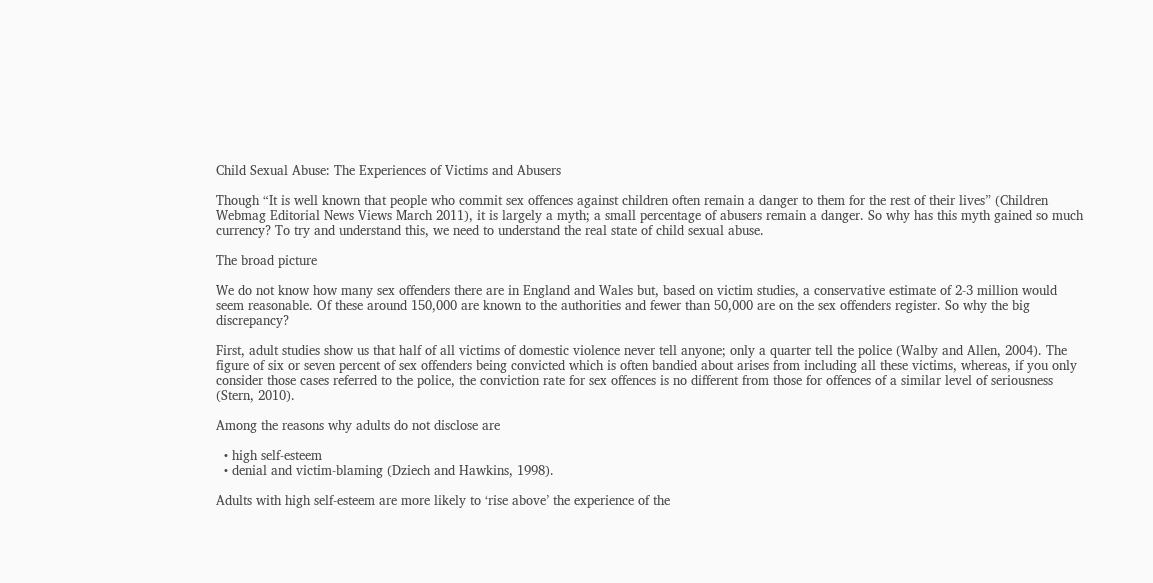Child Sexual Abuse: The Experiences of Victims and Abusers

Though “It is well known that people who commit sex offences against children often remain a danger to them for the rest of their lives” (Children Webmag Editorial News Views March 2011), it is largely a myth; a small percentage of abusers remain a danger. So why has this myth gained so much currency? To try and understand this, we need to understand the real state of child sexual abuse.

The broad picture

We do not know how many sex offenders there are in England and Wales but, based on victim studies, a conservative estimate of 2-3 million would seem reasonable. Of these around 150,000 are known to the authorities and fewer than 50,000 are on the sex offenders register. So why the big discrepancy?

First, adult studies show us that half of all victims of domestic violence never tell anyone; only a quarter tell the police (Walby and Allen, 2004). The figure of six or seven percent of sex offenders being convicted which is often bandied about arises from including all these victims, whereas, if you only consider those cases referred to the police, the conviction rate for sex offences is no different from those for offences of a similar level of seriousness (Stern, 2010).

Among the reasons why adults do not disclose are

  • high self-esteem
  • denial and victim-blaming (Dziech and Hawkins, 1998).

Adults with high self-esteem are more likely to ‘rise above’ the experience of the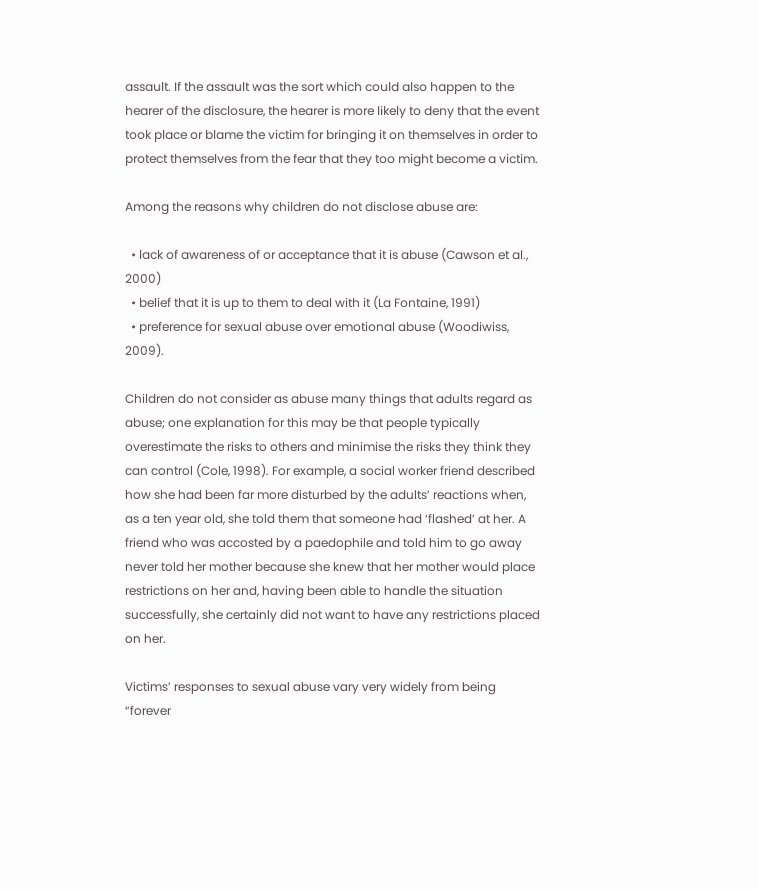assault. If the assault was the sort which could also happen to the hearer of the disclosure, the hearer is more likely to deny that the event took place or blame the victim for bringing it on themselves in order to protect themselves from the fear that they too might become a victim.

Among the reasons why children do not disclose abuse are:

  • lack of awareness of or acceptance that it is abuse (Cawson et al., 2000)
  • belief that it is up to them to deal with it (La Fontaine, 1991)
  • preference for sexual abuse over emotional abuse (Woodiwiss, 2009).

Children do not consider as abuse many things that adults regard as abuse; one explanation for this may be that people typically overestimate the risks to others and minimise the risks they think they can control (Cole, 1998). For example, a social worker friend described how she had been far more disturbed by the adults’ reactions when, as a ten year old, she told them that someone had ‘flashed’ at her. A friend who was accosted by a paedophile and told him to go away never told her mother because she knew that her mother would place restrictions on her and, having been able to handle the situation successfully, she certainly did not want to have any restrictions placed on her.

Victims’ responses to sexual abuse vary very widely from being “forever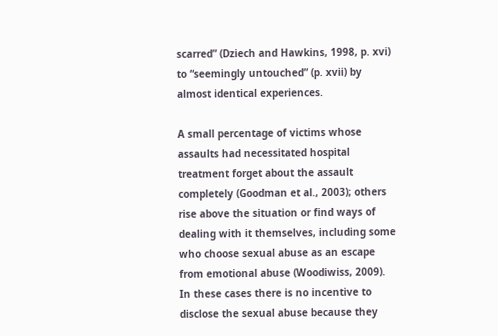scarred” (Dziech and Hawkins, 1998, p. xvi) to “seemingly untouched” (p. xvii) by almost identical experiences.

A small percentage of victims whose assaults had necessitated hospital treatment forget about the assault completely (Goodman et al., 2003); others rise above the situation or find ways of dealing with it themselves, including some who choose sexual abuse as an escape from emotional abuse (Woodiwiss, 2009). In these cases there is no incentive to disclose the sexual abuse because they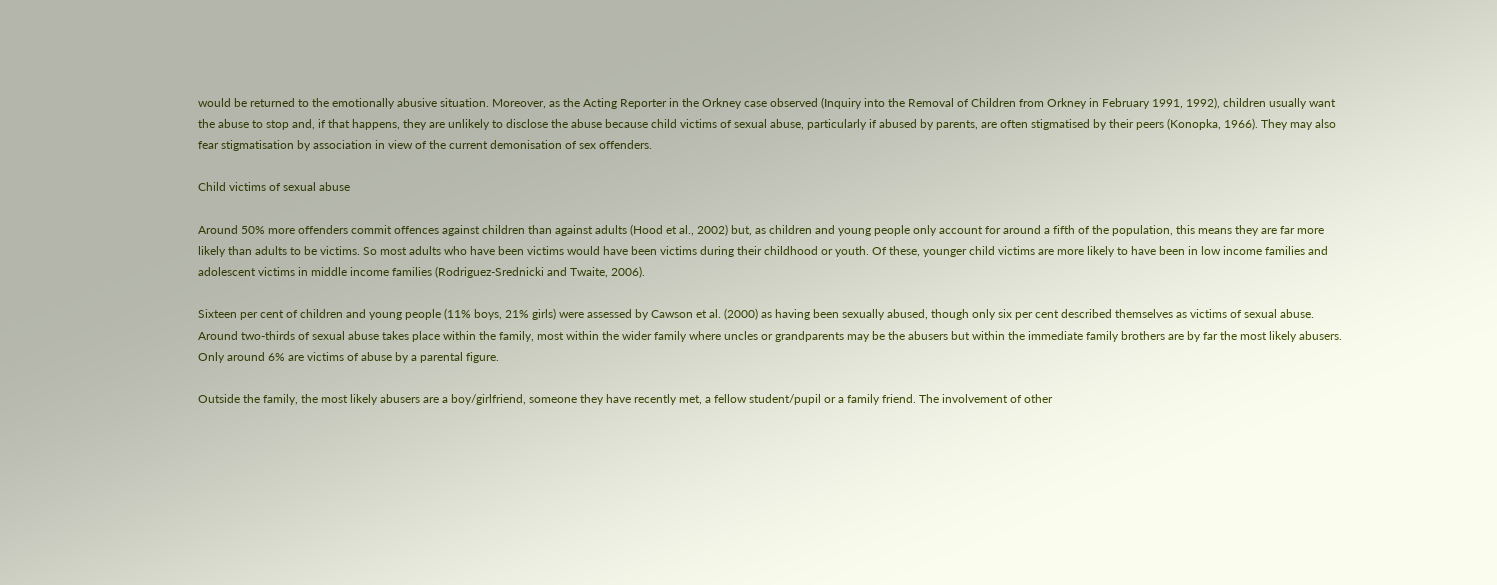would be returned to the emotionally abusive situation. Moreover, as the Acting Reporter in the Orkney case observed (Inquiry into the Removal of Children from Orkney in February 1991, 1992), children usually want the abuse to stop and, if that happens, they are unlikely to disclose the abuse because child victims of sexual abuse, particularly if abused by parents, are often stigmatised by their peers (Konopka, 1966). They may also fear stigmatisation by association in view of the current demonisation of sex offenders.

Child victims of sexual abuse

Around 50% more offenders commit offences against children than against adults (Hood et al., 2002) but, as children and young people only account for around a fifth of the population, this means they are far more likely than adults to be victims. So most adults who have been victims would have been victims during their childhood or youth. Of these, younger child victims are more likely to have been in low income families and adolescent victims in middle income families (Rodriguez-Srednicki and Twaite, 2006).

Sixteen per cent of children and young people (11% boys, 21% girls) were assessed by Cawson et al. (2000) as having been sexually abused, though only six per cent described themselves as victims of sexual abuse. Around two-thirds of sexual abuse takes place within the family, most within the wider family where uncles or grandparents may be the abusers but within the immediate family brothers are by far the most likely abusers. Only around 6% are victims of abuse by a parental figure.

Outside the family, the most likely abusers are a boy/girlfriend, someone they have recently met, a fellow student/pupil or a family friend. The involvement of other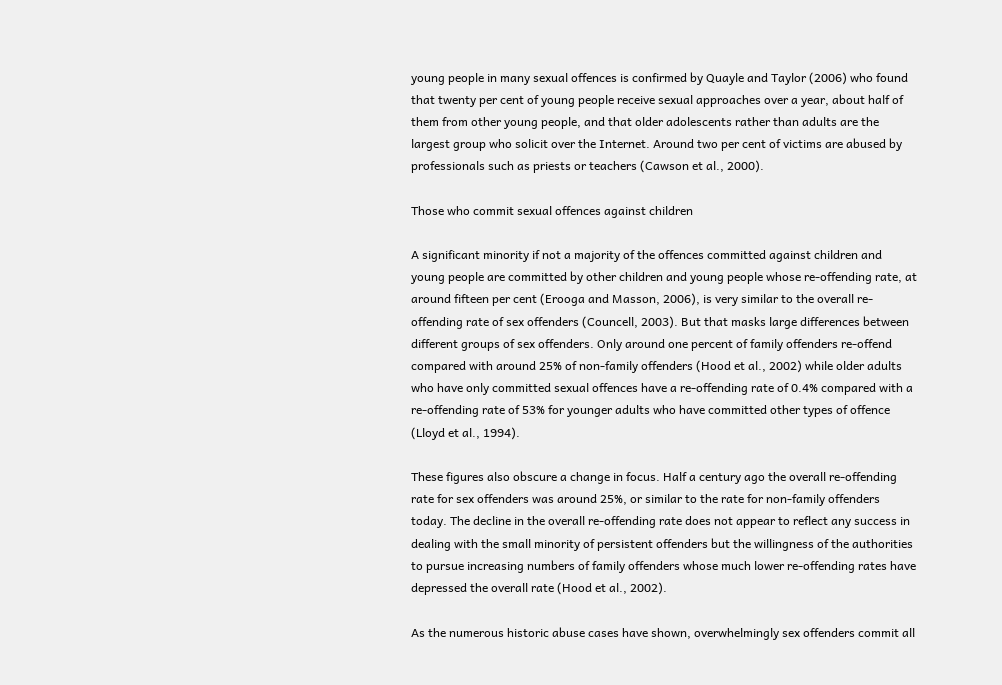young people in many sexual offences is confirmed by Quayle and Taylor (2006) who found that twenty per cent of young people receive sexual approaches over a year, about half of them from other young people, and that older adolescents rather than adults are the largest group who solicit over the Internet. Around two per cent of victims are abused by professionals such as priests or teachers (Cawson et al., 2000).

Those who commit sexual offences against children

A significant minority if not a majority of the offences committed against children and young people are committed by other children and young people whose re-offending rate, at around fifteen per cent (Erooga and Masson, 2006), is very similar to the overall re-offending rate of sex offenders (Councell, 2003). But that masks large differences between different groups of sex offenders. Only around one percent of family offenders re-offend compared with around 25% of non-family offenders (Hood et al., 2002) while older adults who have only committed sexual offences have a re-offending rate of 0.4% compared with a re-offending rate of 53% for younger adults who have committed other types of offence (Lloyd et al., 1994).

These figures also obscure a change in focus. Half a century ago the overall re-offending rate for sex offenders was around 25%, or similar to the rate for non-family offenders today. The decline in the overall re-offending rate does not appear to reflect any success in dealing with the small minority of persistent offenders but the willingness of the authorities to pursue increasing numbers of family offenders whose much lower re-offending rates have depressed the overall rate (Hood et al., 2002).

As the numerous historic abuse cases have shown, overwhelmingly sex offenders commit all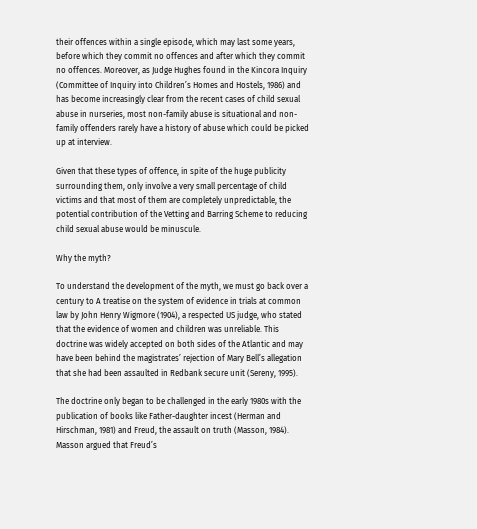their offences within a single episode, which may last some years, before which they commit no offences and after which they commit no offences. Moreover, as Judge Hughes found in the Kincora Inquiry (Committee of Inquiry into Children’s Homes and Hostels, 1986) and has become increasingly clear from the recent cases of child sexual abuse in nurseries, most non-family abuse is situational and non-family offenders rarely have a history of abuse which could be picked up at interview.

Given that these types of offence, in spite of the huge publicity surrounding them, only involve a very small percentage of child victims and that most of them are completely unpredictable, the potential contribution of the Vetting and Barring Scheme to reducing child sexual abuse would be minuscule.

Why the myth?

To understand the development of the myth, we must go back over a century to A treatise on the system of evidence in trials at common law by John Henry Wigmore (1904), a respected US judge, who stated that the evidence of women and children was unreliable. This doctrine was widely accepted on both sides of the Atlantic and may have been behind the magistrates’ rejection of Mary Bell’s allegation that she had been assaulted in Redbank secure unit (Sereny, 1995).

The doctrine only began to be challenged in the early 1980s with the publication of books like Father-daughter incest (Herman and Hirschman, 1981) and Freud, the assault on truth (Masson, 1984). Masson argued that Freud’s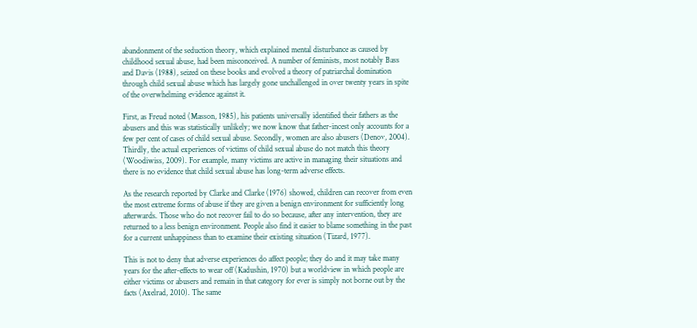abandonment of the seduction theory, which explained mental disturbance as caused by childhood sexual abuse, had been misconceived. A number of feminists, most notably Bass and Davis (1988), seized on these books and evolved a theory of patriarchal domination through child sexual abuse which has largely gone unchallenged in over twenty years in spite of the overwhelming evidence against it.

First, as Freud noted (Masson, 1985), his patients universally identified their fathers as the abusers and this was statistically unlikely; we now know that father-incest only accounts for a few per cent of cases of child sexual abuse. Secondly, women are also abusers (Denov, 2004). Thirdly, the actual experiences of victims of child sexual abuse do not match this theory (Woodiwiss, 2009). For example, many victims are active in managing their situations and there is no evidence that child sexual abuse has long-term adverse effects.

As the research reported by Clarke and Clarke (1976) showed, children can recover from even the most extreme forms of abuse if they are given a benign environment for sufficiently long afterwards. Those who do not recover fail to do so because, after any intervention, they are returned to a less benign environment. People also find it easier to blame something in the past for a current unhappiness than to examine their existing situation (Tizard, 1977).

This is not to deny that adverse experiences do affect people; they do and it may take many years for the after-effects to wear off (Kadushin, 1970) but a worldview in which people are either victims or abusers and remain in that category for ever is simply not borne out by the facts (Axelrad, 2010). The same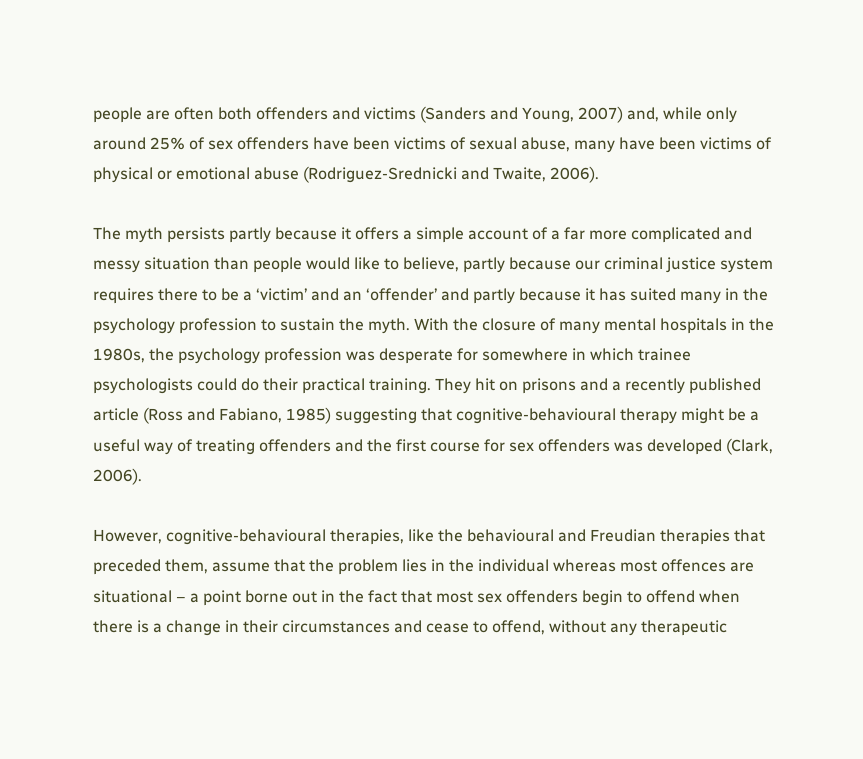people are often both offenders and victims (Sanders and Young, 2007) and, while only around 25% of sex offenders have been victims of sexual abuse, many have been victims of physical or emotional abuse (Rodriguez-Srednicki and Twaite, 2006).

The myth persists partly because it offers a simple account of a far more complicated and messy situation than people would like to believe, partly because our criminal justice system requires there to be a ‘victim’ and an ‘offender’ and partly because it has suited many in the psychology profession to sustain the myth. With the closure of many mental hospitals in the 1980s, the psychology profession was desperate for somewhere in which trainee psychologists could do their practical training. They hit on prisons and a recently published article (Ross and Fabiano, 1985) suggesting that cognitive-behavioural therapy might be a useful way of treating offenders and the first course for sex offenders was developed (Clark, 2006).

However, cognitive-behavioural therapies, like the behavioural and Freudian therapies that preceded them, assume that the problem lies in the individual whereas most offences are situational – a point borne out in the fact that most sex offenders begin to offend when there is a change in their circumstances and cease to offend, without any therapeutic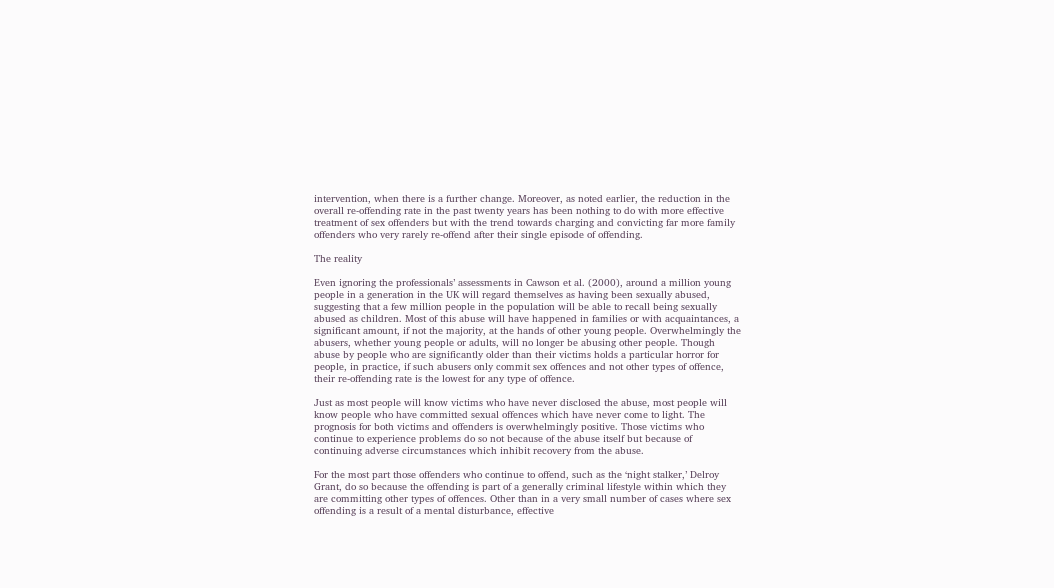intervention, when there is a further change. Moreover, as noted earlier, the reduction in the overall re-offending rate in the past twenty years has been nothing to do with more effective treatment of sex offenders but with the trend towards charging and convicting far more family offenders who very rarely re-offend after their single episode of offending.

The reality

Even ignoring the professionals’ assessments in Cawson et al. (2000), around a million young people in a generation in the UK will regard themselves as having been sexually abused, suggesting that a few million people in the population will be able to recall being sexually abused as children. Most of this abuse will have happened in families or with acquaintances, a significant amount, if not the majority, at the hands of other young people. Overwhelmingly the abusers, whether young people or adults, will no longer be abusing other people. Though abuse by people who are significantly older than their victims holds a particular horror for people, in practice, if such abusers only commit sex offences and not other types of offence, their re-offending rate is the lowest for any type of offence.

Just as most people will know victims who have never disclosed the abuse, most people will know people who have committed sexual offences which have never come to light. The prognosis for both victims and offenders is overwhelmingly positive. Those victims who continue to experience problems do so not because of the abuse itself but because of continuing adverse circumstances which inhibit recovery from the abuse.

For the most part those offenders who continue to offend, such as the ‘night stalker,’ Delroy Grant, do so because the offending is part of a generally criminal lifestyle within which they are committing other types of offences. Other than in a very small number of cases where sex offending is a result of a mental disturbance, effective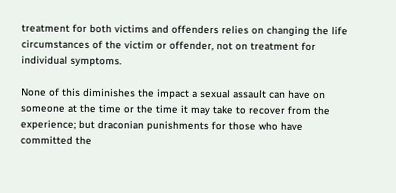treatment for both victims and offenders relies on changing the life circumstances of the victim or offender, not on treatment for individual symptoms.

None of this diminishes the impact a sexual assault can have on someone at the time or the time it may take to recover from the experience; but draconian punishments for those who have committed the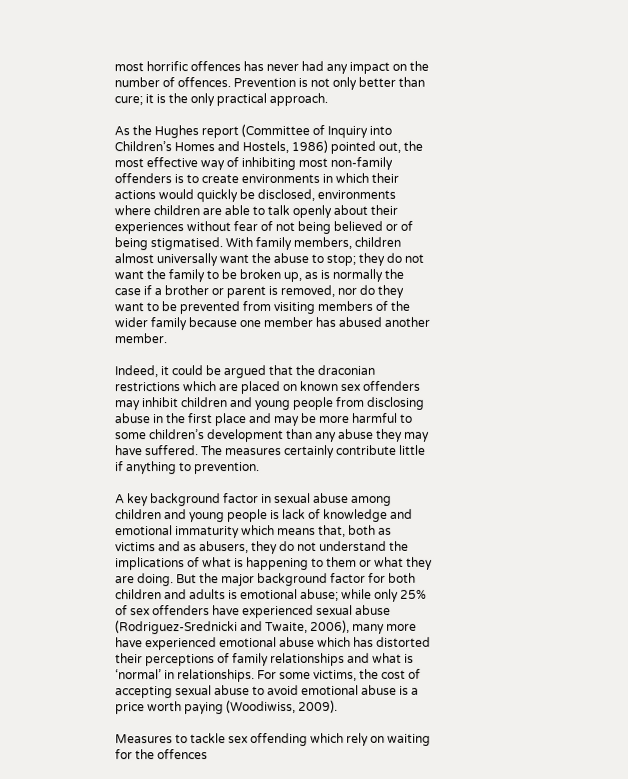most horrific offences has never had any impact on the number of offences. Prevention is not only better than cure; it is the only practical approach.

As the Hughes report (Committee of Inquiry into Children’s Homes and Hostels, 1986) pointed out, the most effective way of inhibiting most non-family offenders is to create environments in which their actions would quickly be disclosed, environments where children are able to talk openly about their experiences without fear of not being believed or of being stigmatised. With family members, children almost universally want the abuse to stop; they do not want the family to be broken up, as is normally the case if a brother or parent is removed, nor do they want to be prevented from visiting members of the wider family because one member has abused another member.

Indeed, it could be argued that the draconian restrictions which are placed on known sex offenders may inhibit children and young people from disclosing abuse in the first place and may be more harmful to some children’s development than any abuse they may have suffered. The measures certainly contribute little if anything to prevention.

A key background factor in sexual abuse among children and young people is lack of knowledge and emotional immaturity which means that, both as victims and as abusers, they do not understand the implications of what is happening to them or what they are doing. But the major background factor for both children and adults is emotional abuse; while only 25% of sex offenders have experienced sexual abuse (Rodriguez-Srednicki and Twaite, 2006), many more have experienced emotional abuse which has distorted their perceptions of family relationships and what is ‘normal’ in relationships. For some victims, the cost of accepting sexual abuse to avoid emotional abuse is a price worth paying (Woodiwiss, 2009).

Measures to tackle sex offending which rely on waiting for the offences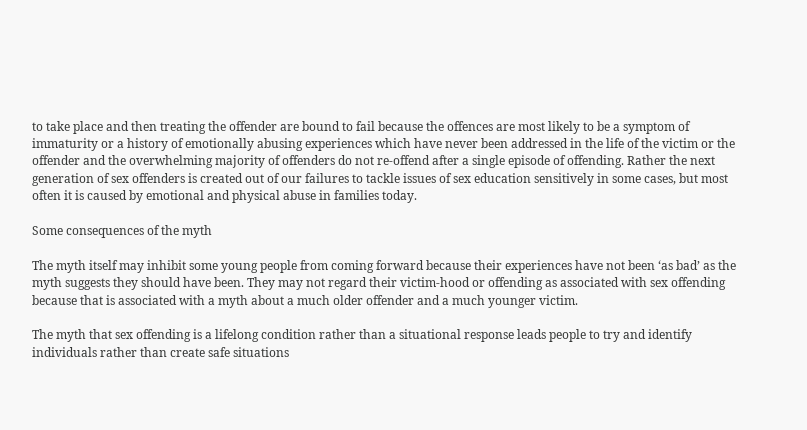to take place and then treating the offender are bound to fail because the offences are most likely to be a symptom of immaturity or a history of emotionally abusing experiences which have never been addressed in the life of the victim or the offender and the overwhelming majority of offenders do not re-offend after a single episode of offending. Rather the next generation of sex offenders is created out of our failures to tackle issues of sex education sensitively in some cases, but most often it is caused by emotional and physical abuse in families today.

Some consequences of the myth

The myth itself may inhibit some young people from coming forward because their experiences have not been ‘as bad’ as the myth suggests they should have been. They may not regard their victim-hood or offending as associated with sex offending because that is associated with a myth about a much older offender and a much younger victim.

The myth that sex offending is a lifelong condition rather than a situational response leads people to try and identify individuals rather than create safe situations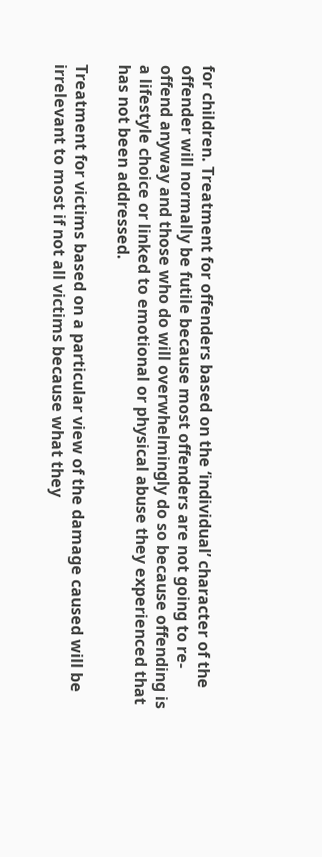for children. Treatment for offenders based on the ‘individual’ character of the offender will normally be futile because most offenders are not going to re-offend anyway and those who do will overwhelmingly do so because offending is a lifestyle choice or linked to emotional or physical abuse they experienced that has not been addressed.

Treatment for victims based on a particular view of the damage caused will be irrelevant to most if not all victims because what they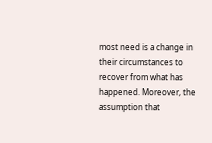most need is a change in their circumstances to recover from what has happened. Moreover, the assumption that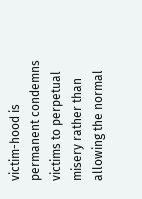victim-hood is permanent condemns victims to perpetual misery rather than allowing the normal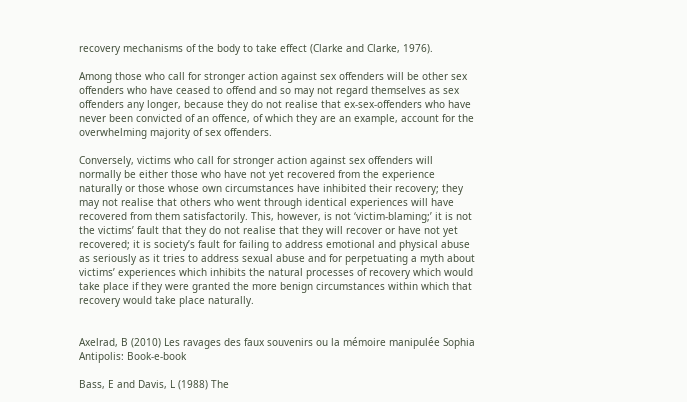recovery mechanisms of the body to take effect (Clarke and Clarke, 1976).

Among those who call for stronger action against sex offenders will be other sex offenders who have ceased to offend and so may not regard themselves as sex offenders any longer, because they do not realise that ex-sex-offenders who have never been convicted of an offence, of which they are an example, account for the overwhelming majority of sex offenders.

Conversely, victims who call for stronger action against sex offenders will normally be either those who have not yet recovered from the experience naturally or those whose own circumstances have inhibited their recovery; they may not realise that others who went through identical experiences will have recovered from them satisfactorily. This, however, is not ‘victim-blaming;’ it is not the victims’ fault that they do not realise that they will recover or have not yet recovered; it is society’s fault for failing to address emotional and physical abuse as seriously as it tries to address sexual abuse and for perpetuating a myth about victims’ experiences which inhibits the natural processes of recovery which would take place if they were granted the more benign circumstances within which that recovery would take place naturally.


Axelrad, B (2010) Les ravages des faux souvenirs ou la mémoire manipulée Sophia Antipolis: Book-e-book

Bass, E and Davis, L (1988) The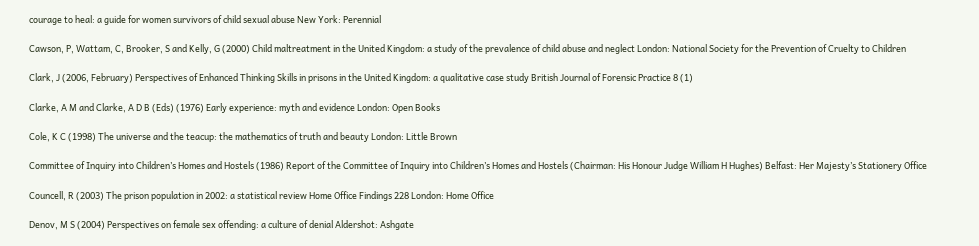courage to heal: a guide for women survivors of child sexual abuse New York: Perennial

Cawson, P, Wattam, C, Brooker, S and Kelly, G (2000) Child maltreatment in the United Kingdom: a study of the prevalence of child abuse and neglect London: National Society for the Prevention of Cruelty to Children

Clark, J (2006, February) Perspectives of Enhanced Thinking Skills in prisons in the United Kingdom: a qualitative case study British Journal of Forensic Practice 8 (1)

Clarke, A M and Clarke, A D B (Eds) (1976) Early experience: myth and evidence London: Open Books

Cole, K C (1998) The universe and the teacup: the mathematics of truth and beauty London: Little Brown

Committee of Inquiry into Children’s Homes and Hostels (1986) Report of the Committee of Inquiry into Children’s Homes and Hostels (Chairman: His Honour Judge William H Hughes) Belfast: Her Majesty’s Stationery Office

Councell, R (2003) The prison population in 2002: a statistical review Home Office Findings 228 London: Home Office

Denov, M S (2004) Perspectives on female sex offending: a culture of denial Aldershot: Ashgate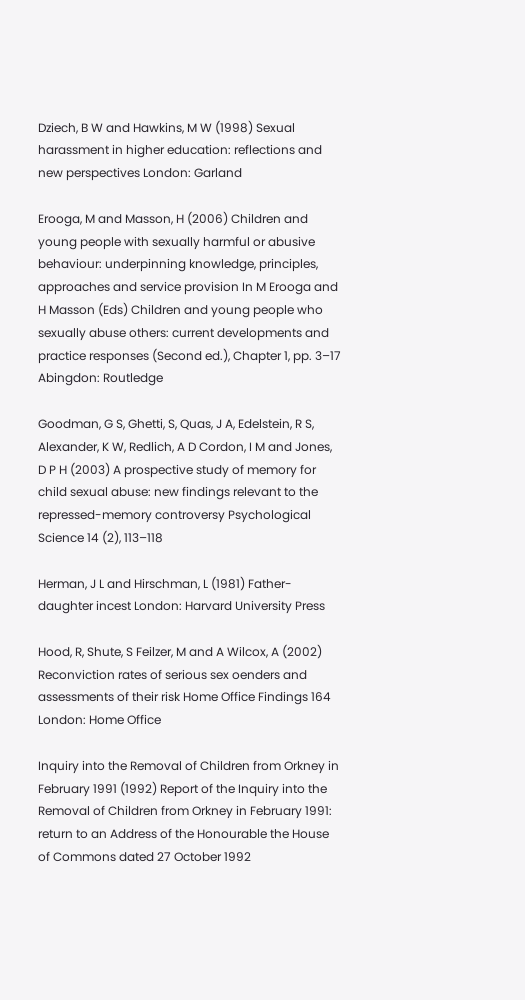Dziech, B W and Hawkins, M W (1998) Sexual harassment in higher education: reflections and new perspectives London: Garland

Erooga, M and Masson, H (2006) Children and young people with sexually harmful or abusive behaviour: underpinning knowledge, principles, approaches and service provision In M Erooga and H Masson (Eds) Children and young people who sexually abuse others: current developments and practice responses (Second ed.), Chapter 1, pp. 3–17 Abingdon: Routledge

Goodman, G S, Ghetti, S, Quas, J A, Edelstein, R S, Alexander, K W, Redlich, A D Cordon, I M and Jones, D P H (2003) A prospective study of memory for child sexual abuse: new findings relevant to the repressed-memory controversy Psychological Science 14 (2), 113–118

Herman, J L and Hirschman, L (1981) Father-daughter incest London: Harvard University Press

Hood, R, Shute, S Feilzer, M and A Wilcox, A (2002) Reconviction rates of serious sex oenders and assessments of their risk Home Office Findings 164 London: Home Office

Inquiry into the Removal of Children from Orkney in February 1991 (1992) Report of the Inquiry into the Removal of Children from Orkney in February 1991: return to an Address of the Honourable the House of Commons dated 27 October 1992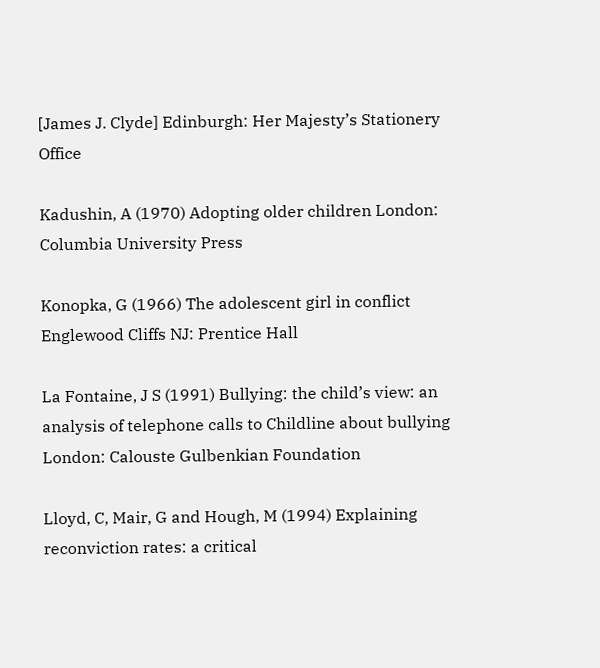[James J. Clyde] Edinburgh: Her Majesty’s Stationery Office

Kadushin, A (1970) Adopting older children London: Columbia University Press

Konopka, G (1966) The adolescent girl in conflict Englewood Cliffs NJ: Prentice Hall

La Fontaine, J S (1991) Bullying: the child’s view: an analysis of telephone calls to Childline about bullying London: Calouste Gulbenkian Foundation

Lloyd, C, Mair, G and Hough, M (1994) Explaining reconviction rates: a critical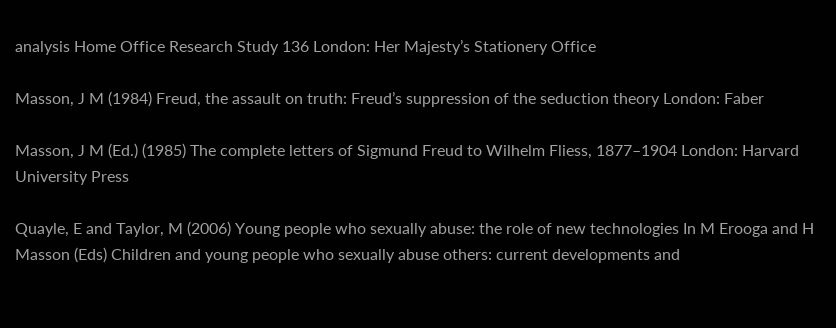analysis Home Office Research Study 136 London: Her Majesty’s Stationery Office

Masson, J M (1984) Freud, the assault on truth: Freud’s suppression of the seduction theory London: Faber

Masson, J M (Ed.) (1985) The complete letters of Sigmund Freud to Wilhelm Fliess, 1877–1904 London: Harvard University Press

Quayle, E and Taylor, M (2006) Young people who sexually abuse: the role of new technologies In M Erooga and H Masson (Eds) Children and young people who sexually abuse others: current developments and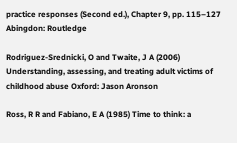practice responses (Second ed.), Chapter 9, pp. 115–127 Abingdon: Routledge

Rodriguez-Srednicki, O and Twaite, J A (2006) Understanding, assessing, and treating adult victims of childhood abuse Oxford: Jason Aronson

Ross, R R and Fabiano, E A (1985) Time to think: a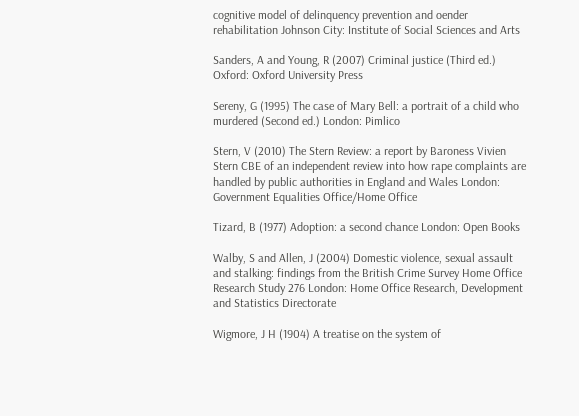cognitive model of delinquency prevention and oender rehabilitation Johnson City: Institute of Social Sciences and Arts

Sanders, A and Young, R (2007) Criminal justice (Third ed.) Oxford: Oxford University Press

Sereny, G (1995) The case of Mary Bell: a portrait of a child who murdered (Second ed.) London: Pimlico

Stern, V (2010) The Stern Review: a report by Baroness Vivien Stern CBE of an independent review into how rape complaints are handled by public authorities in England and Wales London: Government Equalities Office/Home Office

Tizard, B (1977) Adoption: a second chance London: Open Books

Walby, S and Allen, J (2004) Domestic violence, sexual assault and stalking: findings from the British Crime Survey Home Office Research Study 276 London: Home Office Research, Development and Statistics Directorate

Wigmore, J H (1904) A treatise on the system of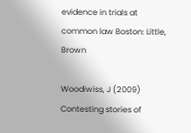evidence in trials at common law Boston: Little, Brown

Woodiwiss, J (2009) Contesting stories of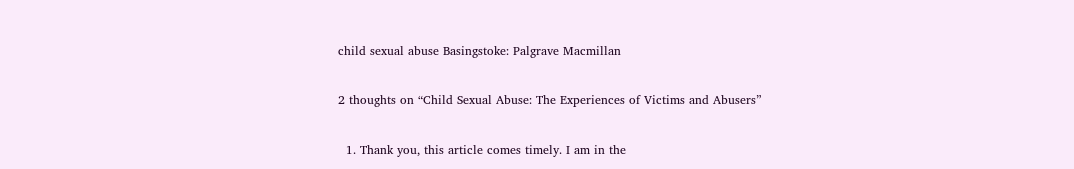child sexual abuse Basingstoke: Palgrave Macmillan

2 thoughts on “Child Sexual Abuse: The Experiences of Victims and Abusers”

  1. Thank you, this article comes timely. I am in the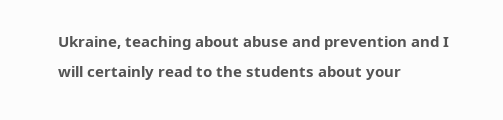Ukraine, teaching about abuse and prevention and I will certainly read to the students about your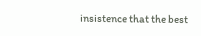insistence that the best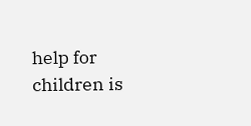help for children is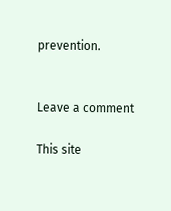prevention.


Leave a comment

This site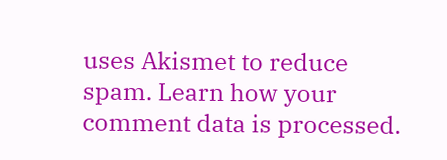uses Akismet to reduce spam. Learn how your comment data is processed.